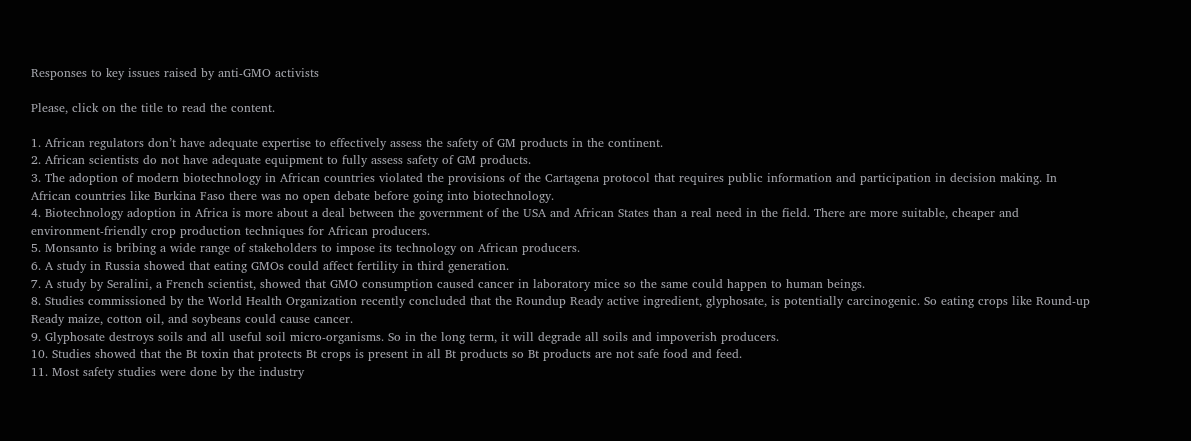Responses to key issues raised by anti-GMO activists

Please, click on the title to read the content.

1. African regulators don’t have adequate expertise to effectively assess the safety of GM products in the continent.
2. African scientists do not have adequate equipment to fully assess safety of GM products.
3. The adoption of modern biotechnology in African countries violated the provisions of the Cartagena protocol that requires public information and participation in decision making. In African countries like Burkina Faso there was no open debate before going into biotechnology.
4. Biotechnology adoption in Africa is more about a deal between the government of the USA and African States than a real need in the field. There are more suitable, cheaper and environment-friendly crop production techniques for African producers.
5. Monsanto is bribing a wide range of stakeholders to impose its technology on African producers.
6. A study in Russia showed that eating GMOs could affect fertility in third generation.
7. A study by Seralini, a French scientist, showed that GMO consumption caused cancer in laboratory mice so the same could happen to human beings.
8. Studies commissioned by the World Health Organization recently concluded that the Roundup Ready active ingredient, glyphosate, is potentially carcinogenic. So eating crops like Round-up Ready maize, cotton oil, and soybeans could cause cancer.
9. Glyphosate destroys soils and all useful soil micro-organisms. So in the long term, it will degrade all soils and impoverish producers.
10. Studies showed that the Bt toxin that protects Bt crops is present in all Bt products so Bt products are not safe food and feed.
11. Most safety studies were done by the industry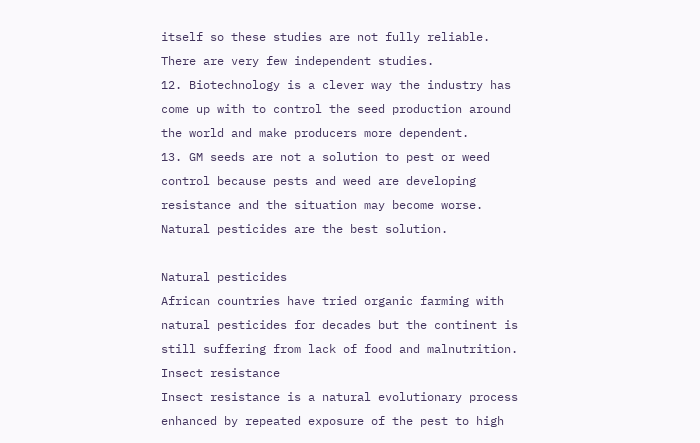itself so these studies are not fully reliable. There are very few independent studies.
12. Biotechnology is a clever way the industry has come up with to control the seed production around the world and make producers more dependent.
13. GM seeds are not a solution to pest or weed control because pests and weed are developing resistance and the situation may become worse. Natural pesticides are the best solution.

Natural pesticides
African countries have tried organic farming with natural pesticides for decades but the continent is still suffering from lack of food and malnutrition.
Insect resistance
Insect resistance is a natural evolutionary process enhanced by repeated exposure of the pest to high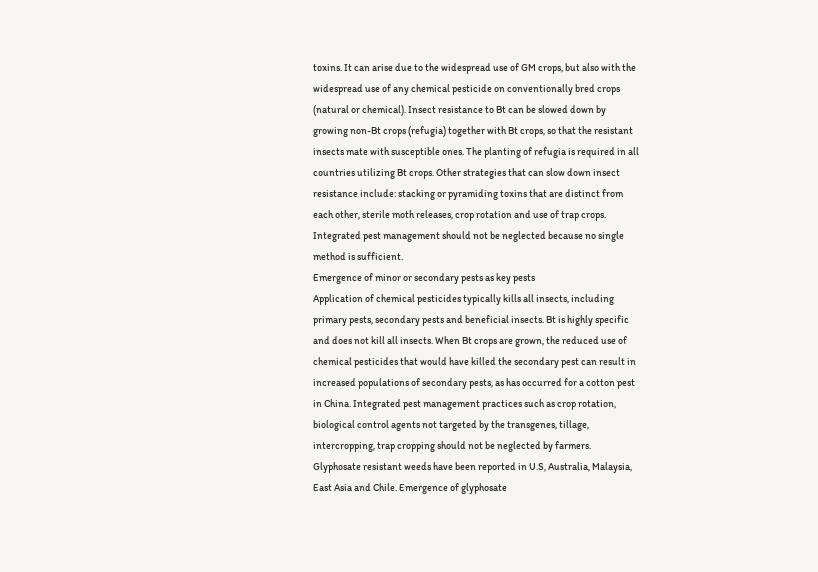toxins. It can arise due to the widespread use of GM crops, but also with the widespread use of any chemical pesticide on conventionally bred crops (natural or chemical). Insect resistance to Bt can be slowed down by growing non-Bt crops (refugia) together with Bt crops, so that the resistant insects mate with susceptible ones. The planting of refugia is required in all countries utilizing Bt crops. Other strategies that can slow down insect resistance include: stacking or pyramiding toxins that are distinct from each other, sterile moth releases, crop rotation and use of trap crops. Integrated pest management should not be neglected because no single method is sufficient.
Emergence of minor or secondary pests as key pests
Application of chemical pesticides typically kills all insects, including primary pests, secondary pests and beneficial insects. Bt is highly specific and does not kill all insects. When Bt crops are grown, the reduced use of chemical pesticides that would have killed the secondary pest can result in increased populations of secondary pests, as has occurred for a cotton pest in China. Integrated pest management practices such as crop rotation, biological control agents not targeted by the transgenes, tillage, intercropping, trap cropping should not be neglected by farmers.
Glyphosate resistant weeds have been reported in U.S, Australia, Malaysia, East Asia and Chile. Emergence of glyphosate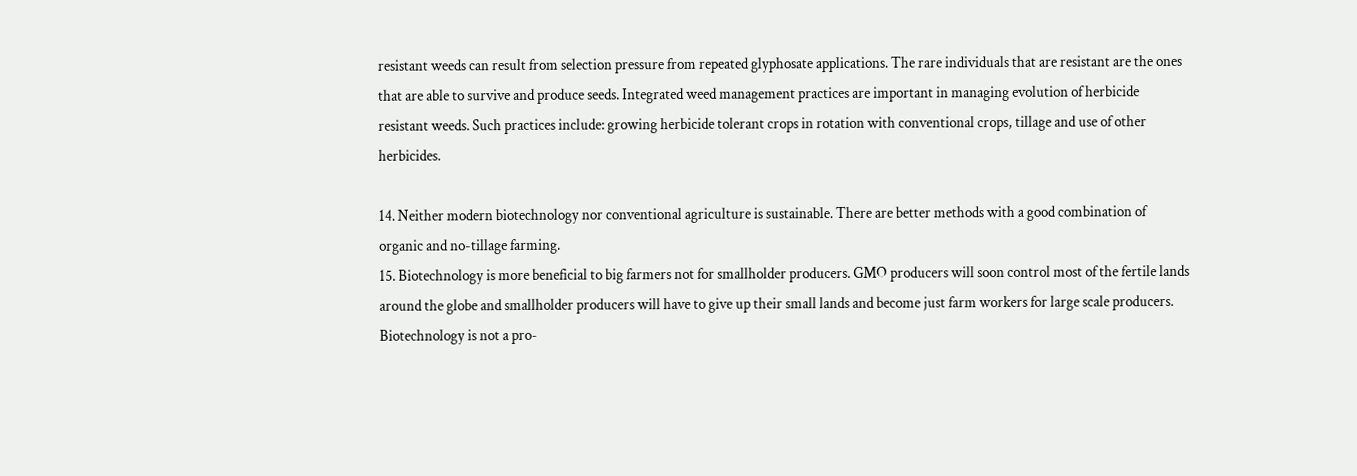resistant weeds can result from selection pressure from repeated glyphosate applications. The rare individuals that are resistant are the ones that are able to survive and produce seeds. Integrated weed management practices are important in managing evolution of herbicide resistant weeds. Such practices include: growing herbicide tolerant crops in rotation with conventional crops, tillage and use of other herbicides.

14. Neither modern biotechnology nor conventional agriculture is sustainable. There are better methods with a good combination of organic and no-tillage farming.
15. Biotechnology is more beneficial to big farmers not for smallholder producers. GMO producers will soon control most of the fertile lands around the globe and smallholder producers will have to give up their small lands and become just farm workers for large scale producers. Biotechnology is not a pro-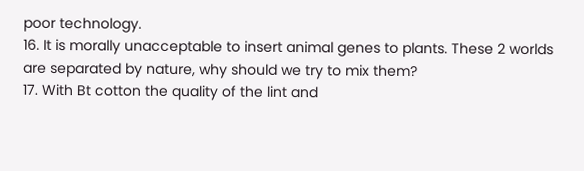poor technology.
16. It is morally unacceptable to insert animal genes to plants. These 2 worlds are separated by nature, why should we try to mix them?
17. With Bt cotton the quality of the lint and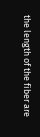the length of the fiber are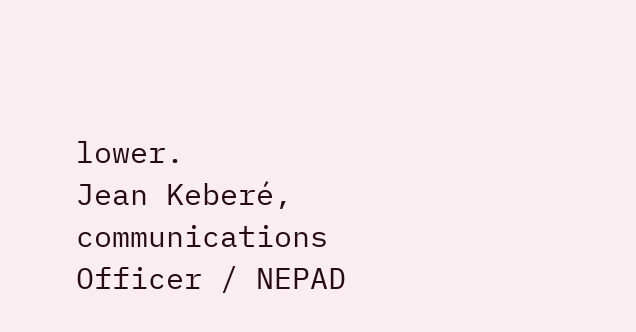lower.
Jean Keberé, communications Officer / NEPAD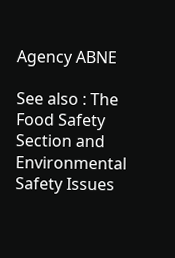Agency ABNE

See also : The Food Safety Section and Environmental Safety Issues